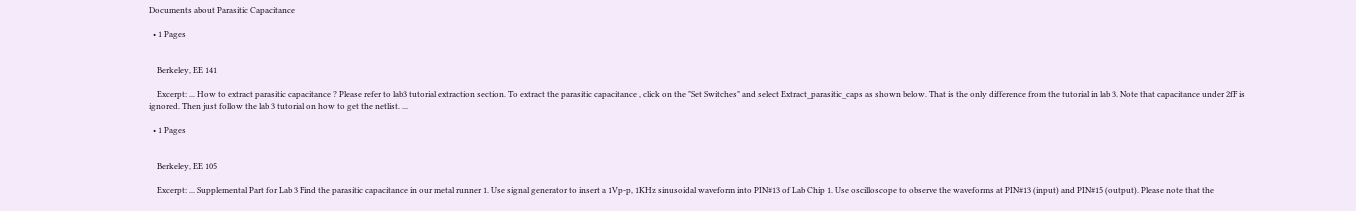Documents about Parasitic Capacitance

  • 1 Pages


    Berkeley, EE 141

    Excerpt: ... How to extract parasitic capacitance ? Please refer to lab3 tutorial extraction section. To extract the parasitic capacitance , click on the "Set Switches" and select Extract_parasitic_caps as shown below. That is the only difference from the tutorial in lab 3. Note that capacitance under 2fF is ignored. Then just follow the lab 3 tutorial on how to get the netlist. ...

  • 1 Pages


    Berkeley, EE 105

    Excerpt: ... Supplemental Part for Lab 3 Find the parasitic capacitance in our metal runner 1. Use signal generator to insert a 1Vp-p, 1KHz sinusoidal waveform into PIN#13 of Lab Chip 1. Use oscilloscope to observe the waveforms at PIN#13 (input) and PIN#15 (output). Please note that the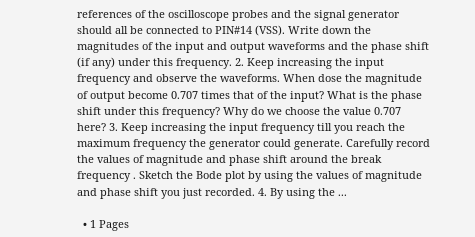references of the oscilloscope probes and the signal generator should all be connected to PIN#14 (VSS). Write down the magnitudes of the input and output waveforms and the phase shift (if any) under this frequency. 2. Keep increasing the input frequency and observe the waveforms. When dose the magnitude of output become 0.707 times that of the input? What is the phase shift under this frequency? Why do we choose the value 0.707 here? 3. Keep increasing the input frequency till you reach the maximum frequency the generator could generate. Carefully record the values of magnitude and phase shift around the break frequency . Sketch the Bode plot by using the values of magnitude and phase shift you just recorded. 4. By using the ...

  • 1 Pages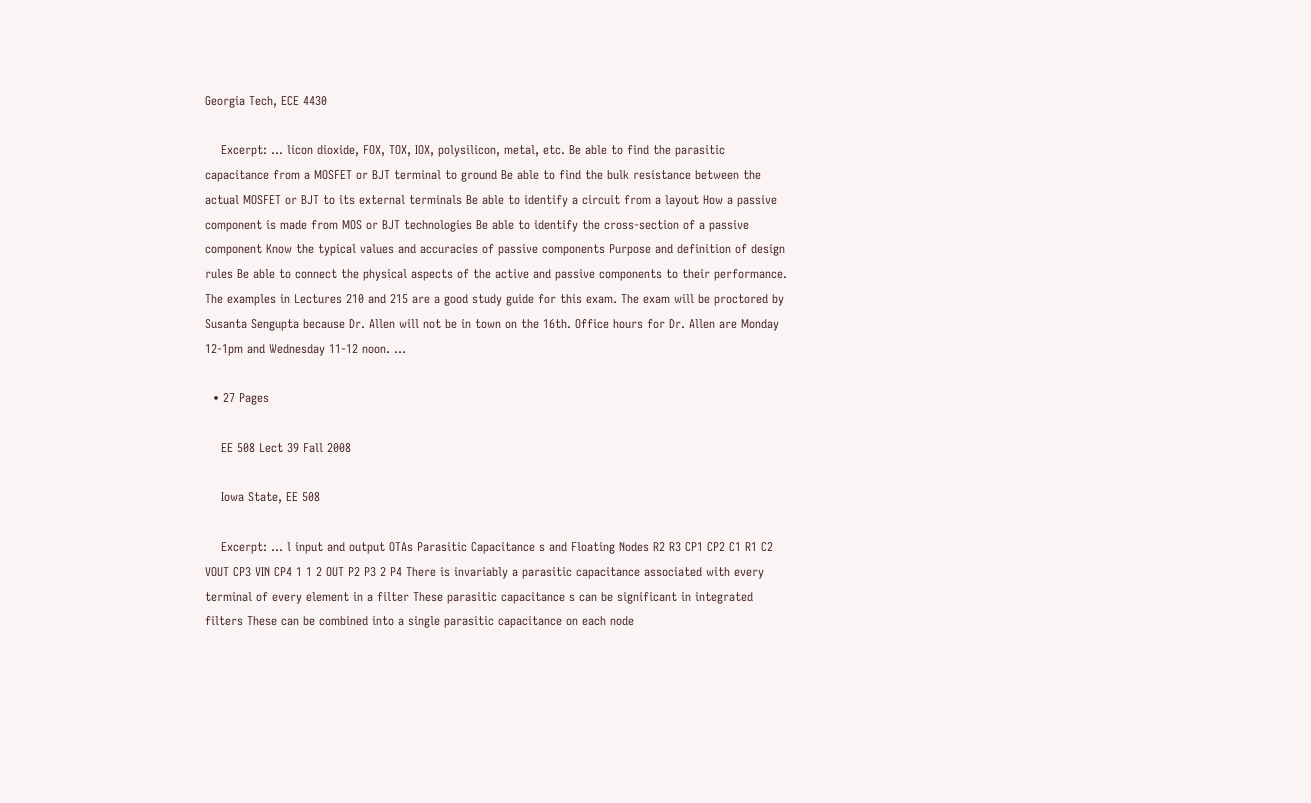Georgia Tech, ECE 4430

    Excerpt: ... licon dioxide, FOX, TOX, IOX, polysilicon, metal, etc. Be able to find the parasitic capacitance from a MOSFET or BJT terminal to ground Be able to find the bulk resistance between the actual MOSFET or BJT to its external terminals Be able to identify a circuit from a layout How a passive component is made from MOS or BJT technologies Be able to identify the cross-section of a passive component Know the typical values and accuracies of passive components Purpose and definition of design rules Be able to connect the physical aspects of the active and passive components to their performance. The examples in Lectures 210 and 215 are a good study guide for this exam. The exam will be proctored by Susanta Sengupta because Dr. Allen will not be in town on the 16th. Office hours for Dr. Allen are Monday 12-1pm and Wednesday 11-12 noon. ...

  • 27 Pages

    EE 508 Lect 39 Fall 2008

    Iowa State, EE 508

    Excerpt: ... l input and output OTAs Parasitic Capacitance s and Floating Nodes R2 R3 CP1 CP2 C1 R1 C2 VOUT CP3 VIN CP4 1 1 2 OUT P2 P3 2 P4 There is invariably a parasitic capacitance associated with every terminal of every element in a filter These parasitic capacitance s can be significant in integrated filters These can be combined into a single parasitic capacitance on each node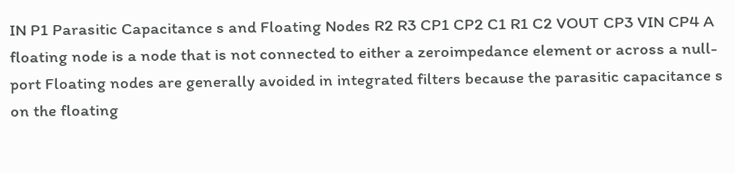IN P1 Parasitic Capacitance s and Floating Nodes R2 R3 CP1 CP2 C1 R1 C2 VOUT CP3 VIN CP4 A floating node is a node that is not connected to either a zeroimpedance element or across a null-port Floating nodes are generally avoided in integrated filters because the parasitic capacitance s on the floating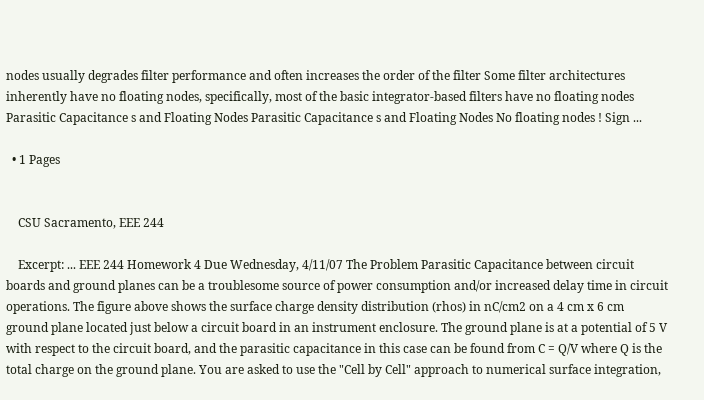nodes usually degrades filter performance and often increases the order of the filter Some filter architectures inherently have no floating nodes, specifically, most of the basic integrator-based filters have no floating nodes Parasitic Capacitance s and Floating Nodes Parasitic Capacitance s and Floating Nodes No floating nodes ! Sign ...

  • 1 Pages


    CSU Sacramento, EEE 244

    Excerpt: ... EEE 244 Homework 4 Due Wednesday, 4/11/07 The Problem Parasitic Capacitance between circuit boards and ground planes can be a troublesome source of power consumption and/or increased delay time in circuit operations. The figure above shows the surface charge density distribution (rhos) in nC/cm2 on a 4 cm x 6 cm ground plane located just below a circuit board in an instrument enclosure. The ground plane is at a potential of 5 V with respect to the circuit board, and the parasitic capacitance in this case can be found from C = Q/V where Q is the total charge on the ground plane. You are asked to use the "Cell by Cell" approach to numerical surface integration,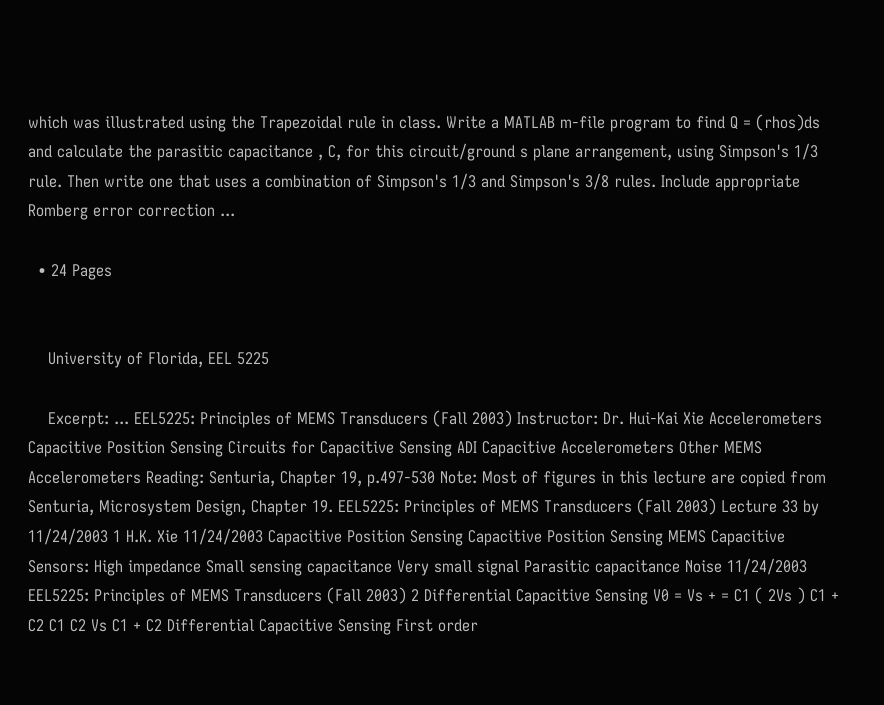which was illustrated using the Trapezoidal rule in class. Write a MATLAB m-file program to find Q = (rhos)ds and calculate the parasitic capacitance , C, for this circuit/ground s plane arrangement, using Simpson's 1/3 rule. Then write one that uses a combination of Simpson's 1/3 and Simpson's 3/8 rules. Include appropriate Romberg error correction ...

  • 24 Pages


    University of Florida, EEL 5225

    Excerpt: ... EEL5225: Principles of MEMS Transducers (Fall 2003) Instructor: Dr. Hui-Kai Xie Accelerometers Capacitive Position Sensing Circuits for Capacitive Sensing ADI Capacitive Accelerometers Other MEMS Accelerometers Reading: Senturia, Chapter 19, p.497-530 Note: Most of figures in this lecture are copied from Senturia, Microsystem Design, Chapter 19. EEL5225: Principles of MEMS Transducers (Fall 2003) Lecture 33 by 11/24/2003 1 H.K. Xie 11/24/2003 Capacitive Position Sensing Capacitive Position Sensing MEMS Capacitive Sensors: High impedance Small sensing capacitance Very small signal Parasitic capacitance Noise 11/24/2003 EEL5225: Principles of MEMS Transducers (Fall 2003) 2 Differential Capacitive Sensing V0 = Vs + = C1 ( 2Vs ) C1 + C2 C1 C2 Vs C1 + C2 Differential Capacitive Sensing First order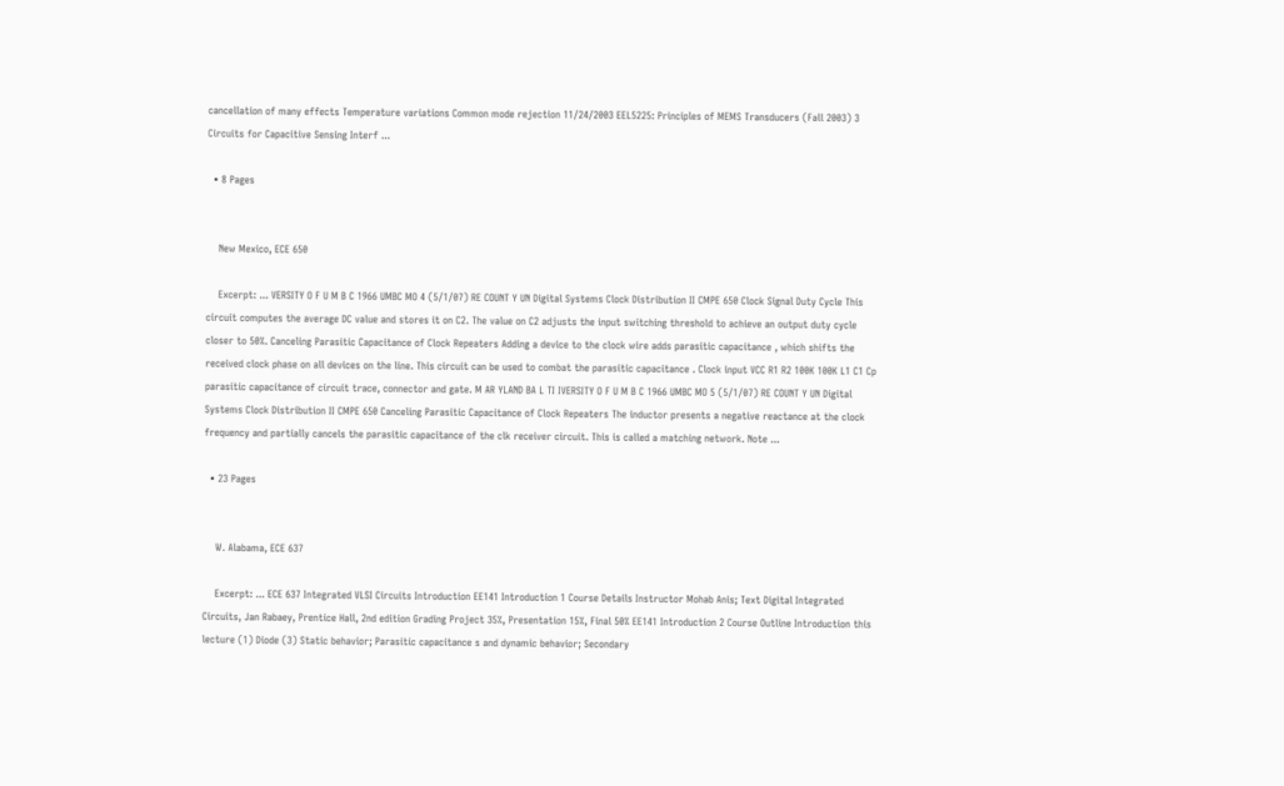cancellation of many effects Temperature variations Common mode rejection 11/24/2003 EEL5225: Principles of MEMS Transducers (Fall 2003) 3 Circuits for Capacitive Sensing Interf ...

  • 8 Pages


    New Mexico, ECE 650

    Excerpt: ... VERSITY O F U M B C 1966 UMBC MO 4 (5/1/07) RE COUNT Y UN Digital Systems Clock Distribution II CMPE 650 Clock Signal Duty Cycle This circuit computes the average DC value and stores it on C2. The value on C2 adjusts the input switching threshold to achieve an output duty cycle closer to 50%. Canceling Parasitic Capacitance of Clock Repeaters Adding a device to the clock wire adds parasitic capacitance , which shifts the received clock phase on all devices on the line. This circuit can be used to combat the parasitic capacitance . Clock input VCC R1 R2 100K 100K L1 C1 Cp parasitic capacitance of circuit trace, connector and gate. M AR YLAND BA L TI IVERSITY O F U M B C 1966 UMBC MO 5 (5/1/07) RE COUNT Y UN Digital Systems Clock Distribution II CMPE 650 Canceling Parasitic Capacitance of Clock Repeaters The inductor presents a negative reactance at the clock frequency and partially cancels the parasitic capacitance of the clk receiver circuit. This is called a matching network. Note ...

  • 23 Pages


    W. Alabama, ECE 637

    Excerpt: ... ECE 637 Integrated VLSI Circuits Introduction EE141 Introduction 1 Course Details Instructor Mohab Anis; Text Digital Integrated Circuits, Jan Rabaey, Prentice Hall, 2nd edition Grading Project 35%, Presentation 15%, Final 50% EE141 Introduction 2 Course Outline Introduction this lecture (1) Diode (3) Static behavior; Parasitic capacitance s and dynamic behavior; Secondary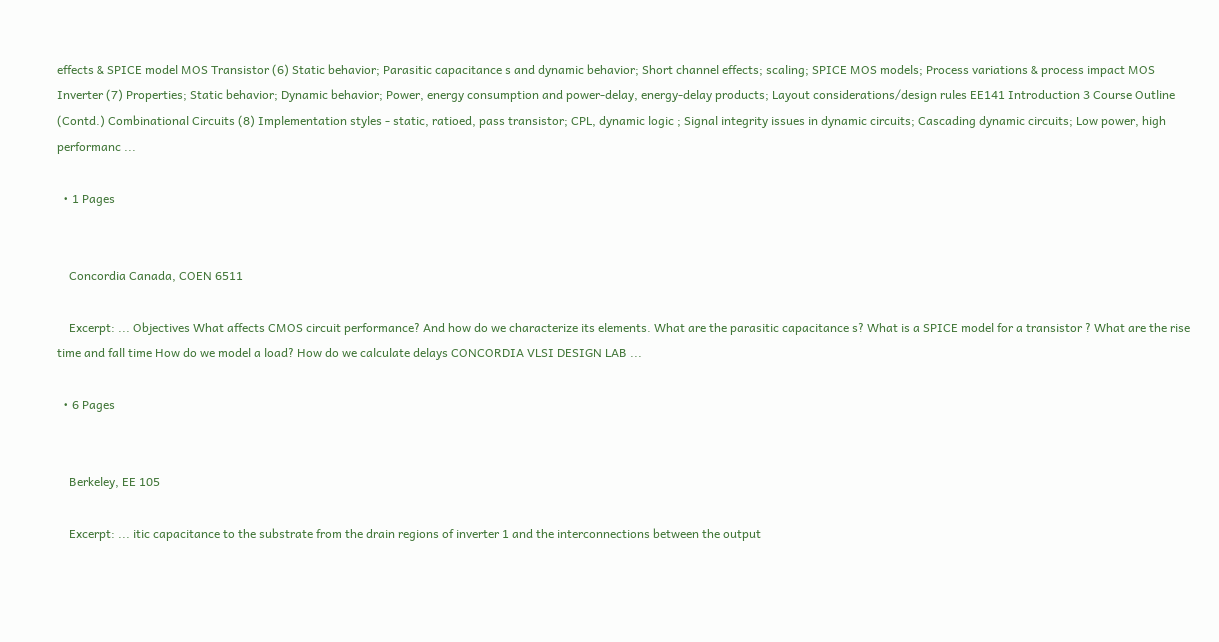effects & SPICE model MOS Transistor (6) Static behavior; Parasitic capacitance s and dynamic behavior; Short channel effects; scaling; SPICE MOS models; Process variations & process impact MOS Inverter (7) Properties; Static behavior; Dynamic behavior; Power, energy consumption and power-delay, energy-delay products; Layout considerations/design rules EE141 Introduction 3 Course Outline (Contd.) Combinational Circuits (8) Implementation styles - static, ratioed, pass transistor; CPL, dynamic logic ; Signal integrity issues in dynamic circuits; Cascading dynamic circuits; Low power, high performanc ...

  • 1 Pages


    Concordia Canada, COEN 6511

    Excerpt: ... Objectives What affects CMOS circuit performance? And how do we characterize its elements. What are the parasitic capacitance s? What is a SPICE model for a transistor ? What are the rise time and fall time How do we model a load? How do we calculate delays CONCORDIA VLSI DESIGN LAB ...

  • 6 Pages


    Berkeley, EE 105

    Excerpt: ... itic capacitance to the substrate from the drain regions of inverter 1 and the interconnections between the output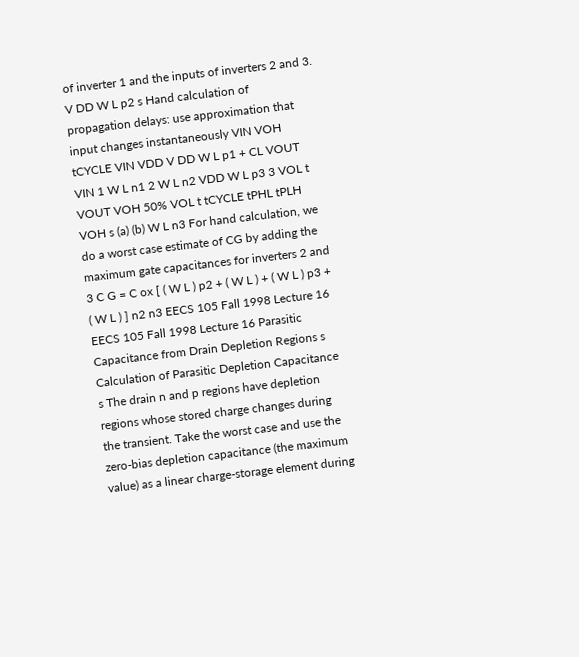of inverter 1 and the inputs of inverters 2 and 3. V DD W L p2 s Hand calculation of propagation delays: use approximation that input changes instantaneously VIN VOH tCYCLE VIN VDD V DD W L p1 + CL VOUT VIN 1 W L n1 2 W L n2 VDD W L p3 3 VOL t VOUT VOH 50% VOL t tCYCLE tPHL tPLH VOH s (a) (b) W L n3 For hand calculation, we do a worst case estimate of CG by adding the maximum gate capacitances for inverters 2 and 3 C G = C ox [ ( W L ) p2 + ( W L ) + ( W L ) p3 + ( W L ) ] n2 n3 EECS 105 Fall 1998 Lecture 16 EECS 105 Fall 1998 Lecture 16 Parasitic Capacitance from Drain Depletion Regions s Calculation of Parasitic Depletion Capacitance s The drain n and p regions have depletion regions whose stored charge changes during the transient. Take the worst case and use the zero-bias depletion capacitance (the maximum value) as a linear charge-storage element during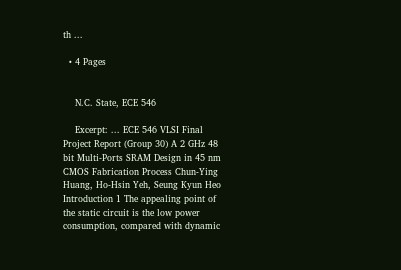th ...

  • 4 Pages


    N.C. State, ECE 546

    Excerpt: ... ECE 546 VLSI Final Project Report (Group 30) A 2 GHz 48 bit Multi-Ports SRAM Design in 45 nm CMOS Fabrication Process Chun-Ying Huang, Ho-Hsin Yeh, Seung Kyun Heo Introduction 1 The appealing point of the static circuit is the low power consumption, compared with dynamic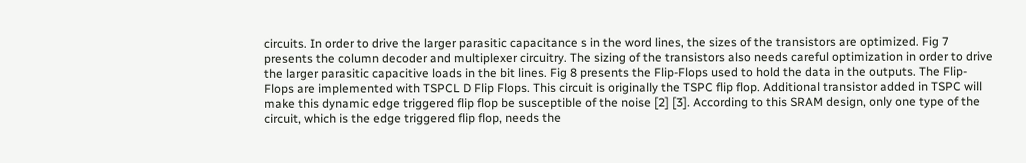circuits. In order to drive the larger parasitic capacitance s in the word lines, the sizes of the transistors are optimized. Fig 7 presents the column decoder and multiplexer circuitry. The sizing of the transistors also needs careful optimization in order to drive the larger parasitic capacitive loads in the bit lines. Fig 8 presents the Flip-Flops used to hold the data in the outputs. The Flip-Flops are implemented with TSPCL D Flip Flops. This circuit is originally the TSPC flip flop. Additional transistor added in TSPC will make this dynamic edge triggered flip flop be susceptible of the noise [2] [3]. According to this SRAM design, only one type of the circuit, which is the edge triggered flip flop, needs the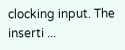clocking input. The inserti ...